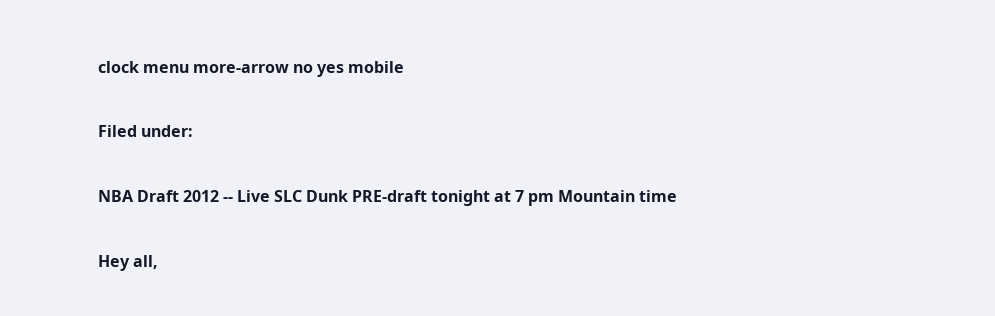clock menu more-arrow no yes mobile

Filed under:

NBA Draft 2012 -- Live SLC Dunk PRE-draft tonight at 7 pm Mountain time

Hey all,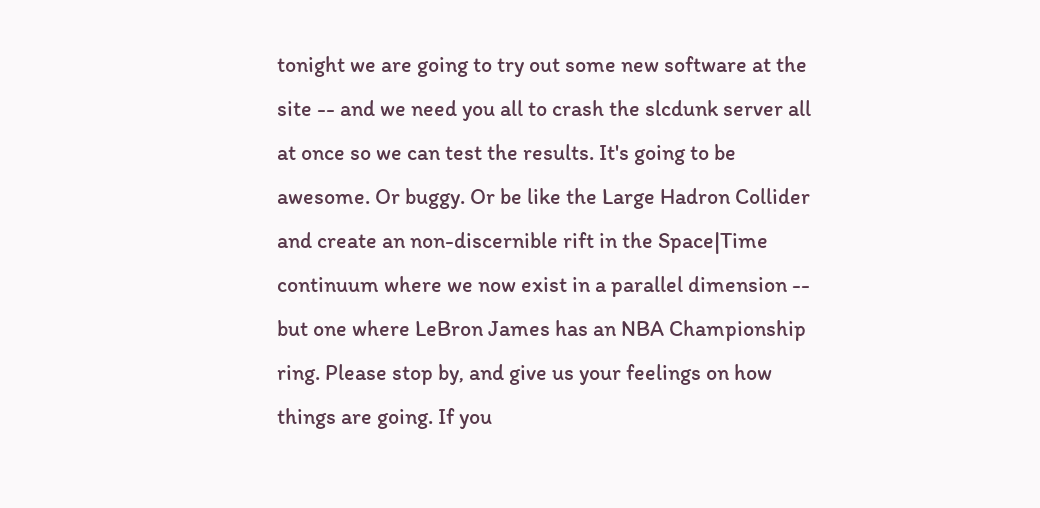tonight we are going to try out some new software at the site -- and we need you all to crash the slcdunk server all at once so we can test the results. It's going to be awesome. Or buggy. Or be like the Large Hadron Collider and create an non-discernible rift in the Space|Time continuum where we now exist in a parallel dimension -- but one where LeBron James has an NBA Championship ring. Please stop by, and give us your feelings on how things are going. If you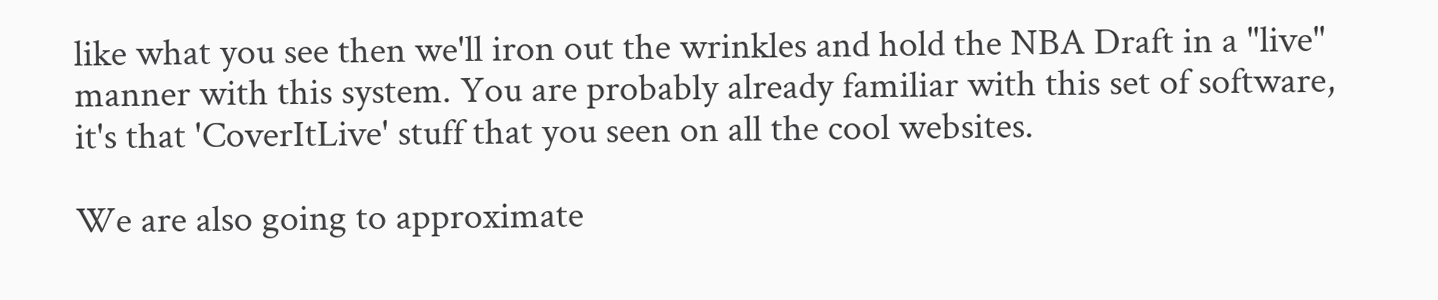like what you see then we'll iron out the wrinkles and hold the NBA Draft in a "live" manner with this system. You are probably already familiar with this set of software, it's that 'CoverItLive' stuff that you seen on all the cool websites.

We are also going to approximate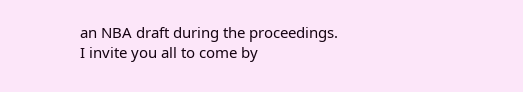an NBA draft during the proceedings. I invite you all to come by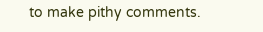to make pithy comments.